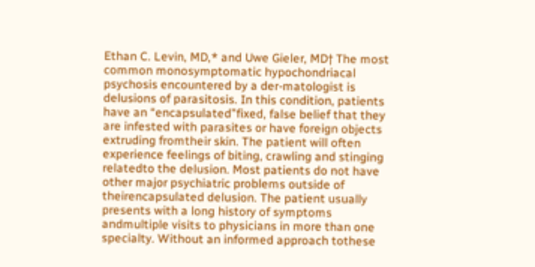Ethan C. Levin, MD,* and Uwe Gieler, MD† The most common monosymptomatic hypochondriacal psychosis encountered by a der-matologist is delusions of parasitosis. In this condition, patients have an “encapsulated”fixed, false belief that they are infested with parasites or have foreign objects extruding fromtheir skin. The patient will often experience feelings of biting, crawling and stinging relatedto the delusion. Most patients do not have other major psychiatric problems outside of theirencapsulated delusion. The patient usually presents with a long history of symptoms andmultiple visits to physicians in more than one specialty. Without an informed approach tothese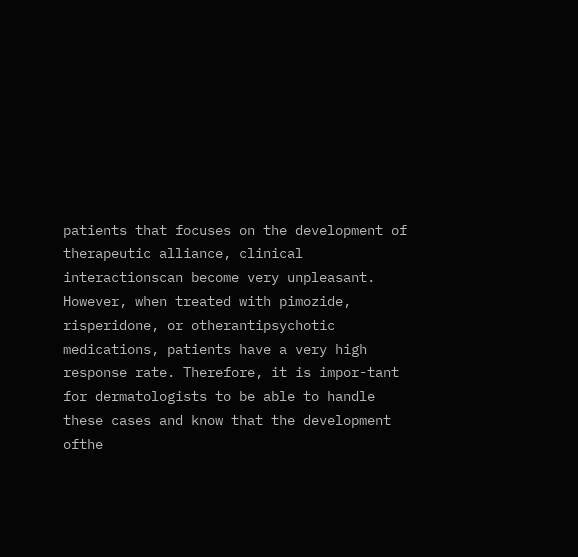patients that focuses on the development of therapeutic alliance, clinical interactionscan become very unpleasant. However, when treated with pimozide, risperidone, or otherantipsychotic medications, patients have a very high response rate. Therefore, it is impor-tant for dermatologists to be able to handle these cases and know that the development ofthe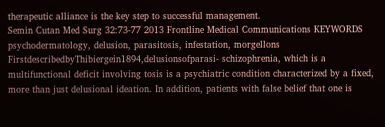therapeutic alliance is the key step to successful management.
Semin Cutan Med Surg 32:73-77 2013 Frontline Medical Communications KEYWORDS psychodermatology, delusion, parasitosis, infestation, morgellons
FirstdescribedbyThibiergein1894,delusionsofparasi- schizophrenia, which is a multifunctional deficit involving tosis is a psychiatric condition characterized by a fixed, more than just delusional ideation. In addition, patients with false belief that one is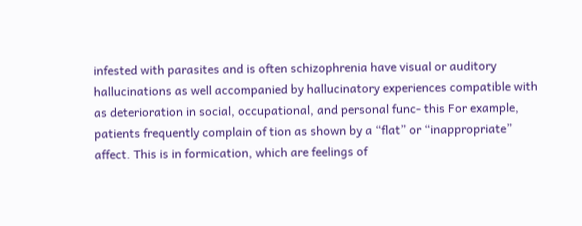infested with parasites and is often schizophrenia have visual or auditory hallucinations as well accompanied by hallucinatory experiences compatible with as deterioration in social, occupational, and personal func- this For example, patients frequently complain of tion as shown by a “flat” or “inappropriate” affect. This is in formication, which are feelings of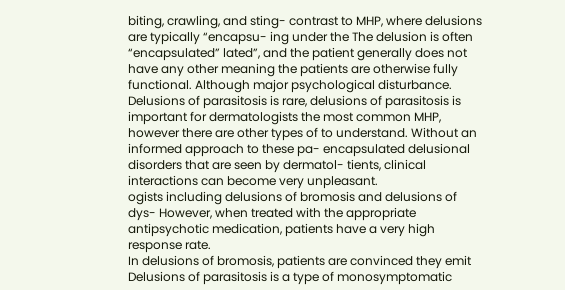biting, crawling, and sting- contrast to MHP, where delusions are typically “encapsu- ing under the The delusion is often “encapsulated” lated”, and the patient generally does not have any other meaning the patients are otherwise fully functional. Although major psychological disturbance. Delusions of parasitosis is rare, delusions of parasitosis is important for dermatologists the most common MHP, however there are other types of to understand. Without an informed approach to these pa- encapsulated delusional disorders that are seen by dermatol- tients, clinical interactions can become very unpleasant.
ogists including delusions of bromosis and delusions of dys- However, when treated with the appropriate antipsychotic medication, patients have a very high response rate.
In delusions of bromosis, patients are convinced they emit Delusions of parasitosis is a type of monosymptomatic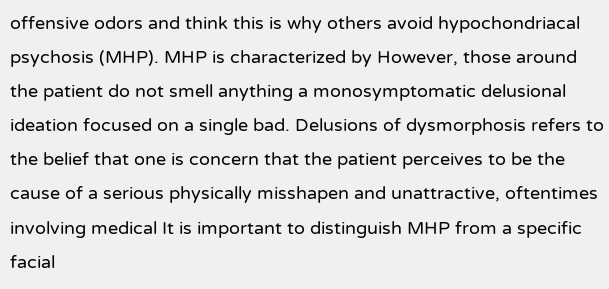offensive odors and think this is why others avoid hypochondriacal psychosis (MHP). MHP is characterized by However, those around the patient do not smell anything a monosymptomatic delusional ideation focused on a single bad. Delusions of dysmorphosis refers to the belief that one is concern that the patient perceives to be the cause of a serious physically misshapen and unattractive, oftentimes involving medical It is important to distinguish MHP from a specific facial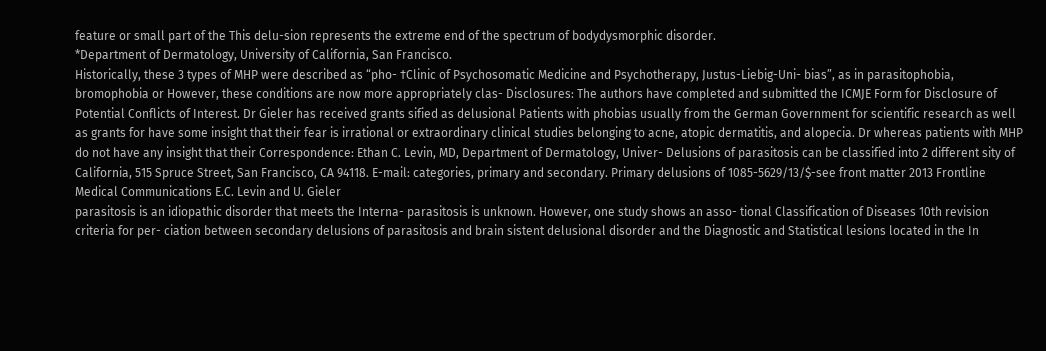feature or small part of the This delu-sion represents the extreme end of the spectrum of bodydysmorphic disorder.
*Department of Dermatology, University of California, San Francisco.
Historically, these 3 types of MHP were described as “pho- †Clinic of Psychosomatic Medicine and Psychotherapy, Justus-Liebig-Uni- bias”, as in parasitophobia, bromophobia or However, these conditions are now more appropriately clas- Disclosures: The authors have completed and submitted the ICMJE Form for Disclosure of Potential Conflicts of Interest. Dr Gieler has received grants sified as delusional Patients with phobias usually from the German Government for scientific research as well as grants for have some insight that their fear is irrational or extraordinary clinical studies belonging to acne, atopic dermatitis, and alopecia. Dr whereas patients with MHP do not have any insight that their Correspondence: Ethan C. Levin, MD, Department of Dermatology, Univer- Delusions of parasitosis can be classified into 2 different sity of California, 515 Spruce Street, San Francisco, CA 94118. E-mail: categories, primary and secondary. Primary delusions of 1085-5629/13/$-see front matter 2013 Frontline Medical Communications E.C. Levin and U. Gieler
parasitosis is an idiopathic disorder that meets the Interna- parasitosis is unknown. However, one study shows an asso- tional Classification of Diseases 10th revision criteria for per- ciation between secondary delusions of parasitosis and brain sistent delusional disorder and the Diagnostic and Statistical lesions located in the In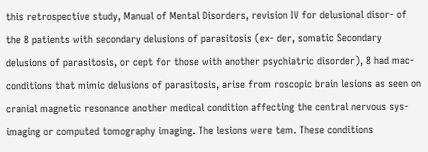this retrospective study, Manual of Mental Disorders, revision IV for delusional disor- of the 8 patients with secondary delusions of parasitosis (ex- der, somatic Secondary delusions of parasitosis, or cept for those with another psychiatric disorder), 8 had mac- conditions that mimic delusions of parasitosis, arise from roscopic brain lesions as seen on cranial magnetic resonance another medical condition affecting the central nervous sys- imaging or computed tomography imaging. The lesions were tem. These conditions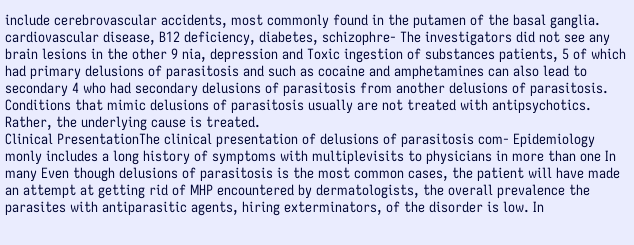include cerebrovascular accidents, most commonly found in the putamen of the basal ganglia.
cardiovascular disease, B12 deficiency, diabetes, schizophre- The investigators did not see any brain lesions in the other 9 nia, depression and Toxic ingestion of substances patients, 5 of which had primary delusions of parasitosis and such as cocaine and amphetamines can also lead to secondary 4 who had secondary delusions of parasitosis from another delusions of parasitosis. Conditions that mimic delusions of parasitosis usually are not treated with antipsychotics.
Rather, the underlying cause is treated.
Clinical PresentationThe clinical presentation of delusions of parasitosis com- Epidemiology
monly includes a long history of symptoms with multiplevisits to physicians in more than one In many Even though delusions of parasitosis is the most common cases, the patient will have made an attempt at getting rid of MHP encountered by dermatologists, the overall prevalence the parasites with antiparasitic agents, hiring exterminators, of the disorder is low. In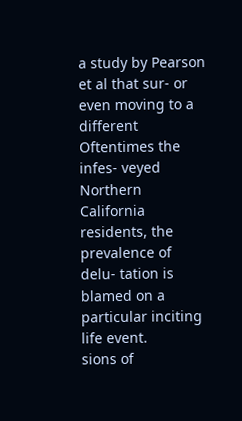a study by Pearson et al that sur- or even moving to a different Oftentimes the infes- veyed Northern California residents, the prevalence of delu- tation is blamed on a particular inciting life event.
sions of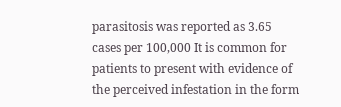parasitosis was reported as 3.65 cases per 100,000 It is common for patients to present with evidence of the perceived infestation in the form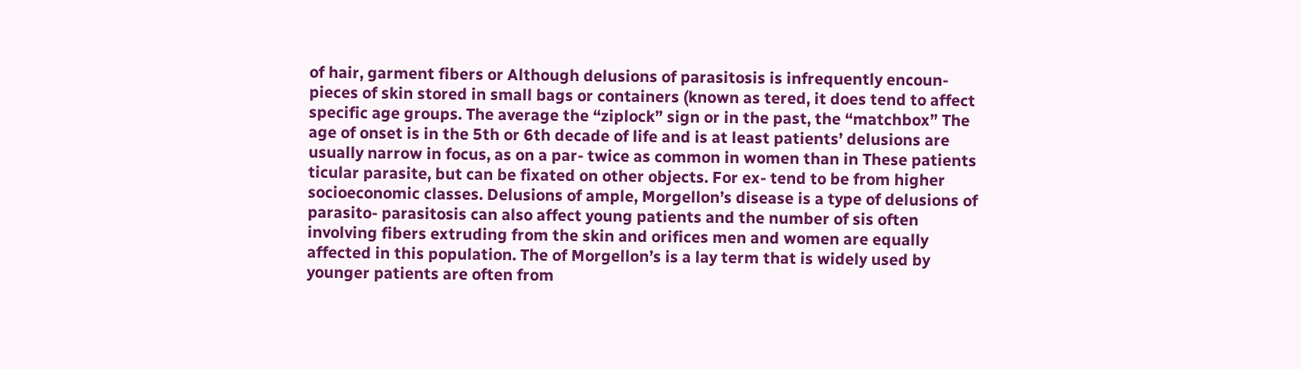of hair, garment fibers or Although delusions of parasitosis is infrequently encoun- pieces of skin stored in small bags or containers (known as tered, it does tend to affect specific age groups. The average the “ziplock” sign or in the past, the “matchbox” The age of onset is in the 5th or 6th decade of life and is at least patients’ delusions are usually narrow in focus, as on a par- twice as common in women than in These patients ticular parasite, but can be fixated on other objects. For ex- tend to be from higher socioeconomic classes. Delusions of ample, Morgellon’s disease is a type of delusions of parasito- parasitosis can also affect young patients and the number of sis often involving fibers extruding from the skin and orifices men and women are equally affected in this population. The of Morgellon’s is a lay term that is widely used by younger patients are often from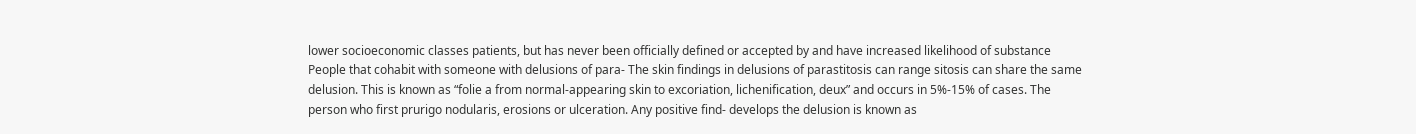lower socioeconomic classes patients, but has never been officially defined or accepted by and have increased likelihood of substance People that cohabit with someone with delusions of para- The skin findings in delusions of parastitosis can range sitosis can share the same delusion. This is known as “folie a from normal-appearing skin to excoriation, lichenification, deux” and occurs in 5%-15% of cases. The person who first prurigo nodularis, erosions or ulceration. Any positive find- develops the delusion is known as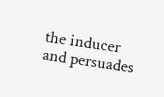the inducer and persuades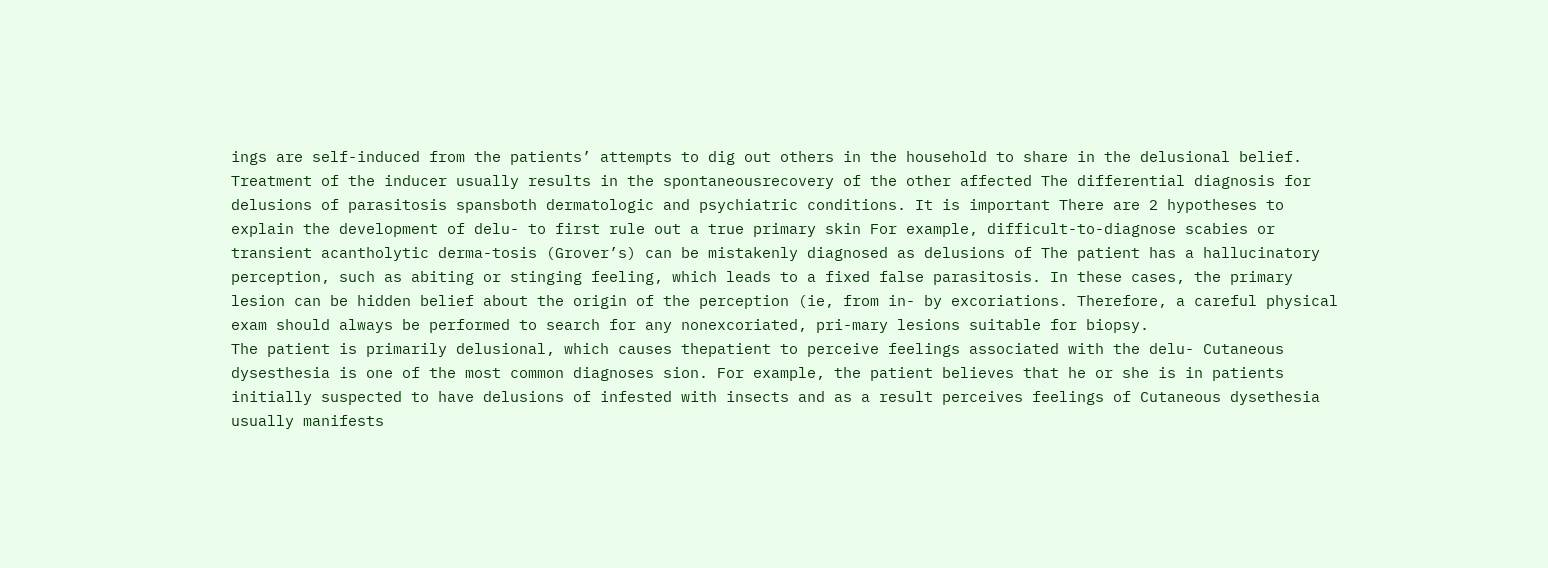ings are self-induced from the patients’ attempts to dig out others in the household to share in the delusional belief.
Treatment of the inducer usually results in the spontaneousrecovery of the other affected The differential diagnosis for delusions of parasitosis spansboth dermatologic and psychiatric conditions. It is important There are 2 hypotheses to explain the development of delu- to first rule out a true primary skin For example, difficult-to-diagnose scabies or transient acantholytic derma-tosis (Grover’s) can be mistakenly diagnosed as delusions of The patient has a hallucinatory perception, such as abiting or stinging feeling, which leads to a fixed false parasitosis. In these cases, the primary lesion can be hidden belief about the origin of the perception (ie, from in- by excoriations. Therefore, a careful physical exam should always be performed to search for any nonexcoriated, pri-mary lesions suitable for biopsy.
The patient is primarily delusional, which causes thepatient to perceive feelings associated with the delu- Cutaneous dysesthesia is one of the most common diagnoses sion. For example, the patient believes that he or she is in patients initially suspected to have delusions of infested with insects and as a result perceives feelings of Cutaneous dysethesia usually manifests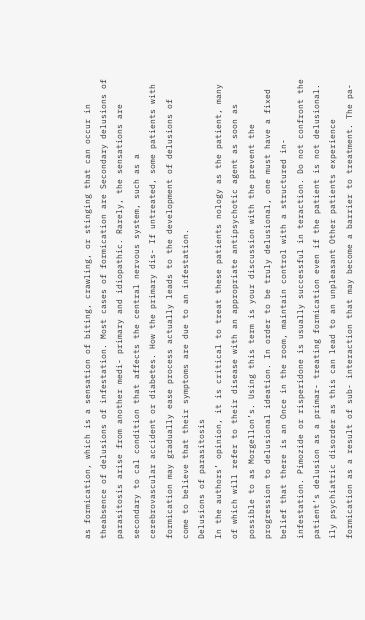as formication, which is a sensation of biting, crawling, or stinging that can occur in theabsence of delusions of infestation. Most cases of formication are Secondary delusions of parasitosis arise from another medi- primary and idiopathic. Rarely, the sensations are secondary to cal condition that affects the central nervous system, such as a cerebrovascular accident or diabetes. How the primary dis- If untreated, some patients with formication may gradually ease process actually leads to the development of delusions of come to believe that their symptoms are due to an infestation.
Delusions of parasitosis
In the authors’ opinion, it is critical to treat these patients nology as the patient, many of which will refer to their disease with an appropriate antipsychotic agent as soon as possible to as Morgellon’s. Using this term is your discussion with the prevent the progression to delusional ideation. In order to be truly delusional, one must have a fixed belief that there is an Once in the room, maintain control with a structured in- infestation. Pimozide or risperidone is usually successful in teraction. Do not confront the patient’s delusion as a primar- treating formication even if the patient is not delusional.
ily psychiatric disorder as this can lead to an unpleasant Other patients experience formication as a result of sub- interaction that may become a barrier to treatment. The pa-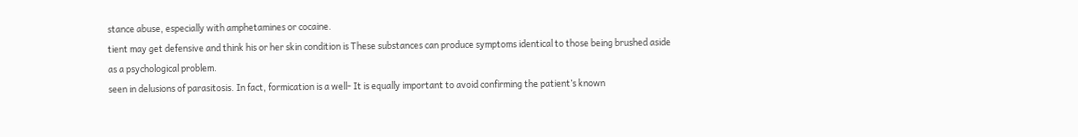stance abuse, especially with amphetamines or cocaine.
tient may get defensive and think his or her skin condition is These substances can produce symptoms identical to those being brushed aside as a psychological problem.
seen in delusions of parasitosis. In fact, formication is a well- It is equally important to avoid confirming the patient’s known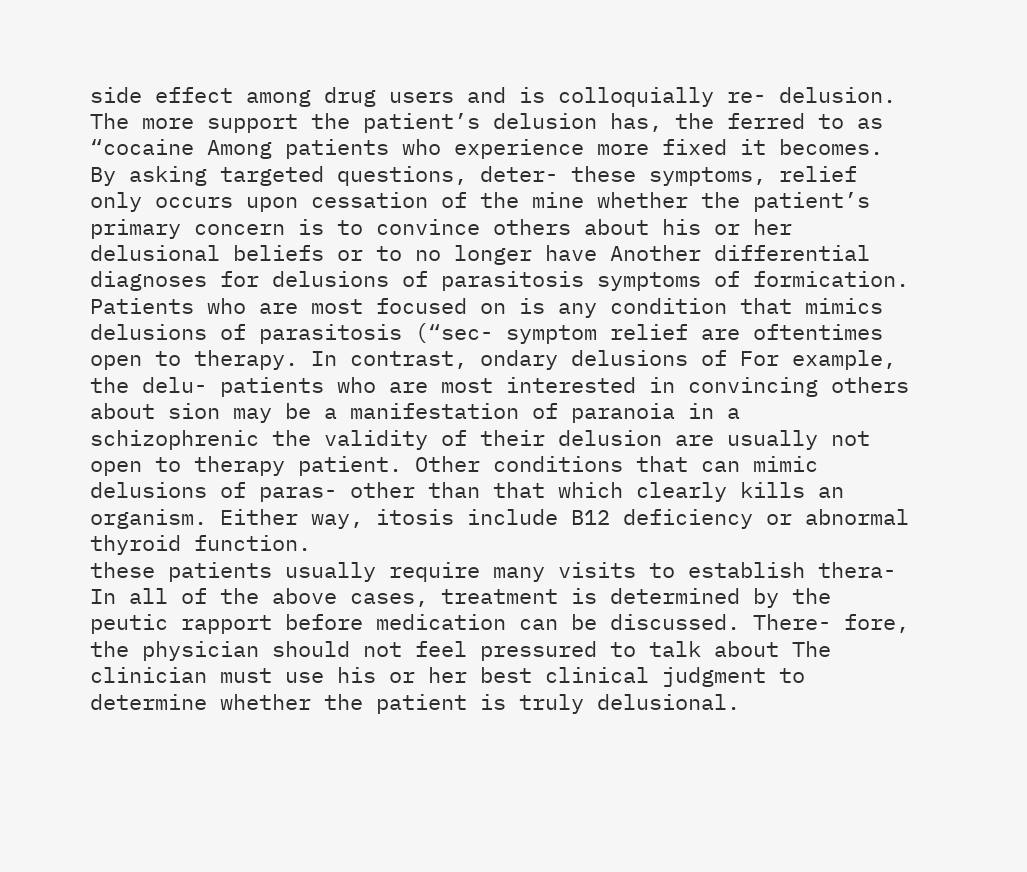side effect among drug users and is colloquially re- delusion. The more support the patient’s delusion has, the ferred to as “cocaine Among patients who experience more fixed it becomes. By asking targeted questions, deter- these symptoms, relief only occurs upon cessation of the mine whether the patient’s primary concern is to convince others about his or her delusional beliefs or to no longer have Another differential diagnoses for delusions of parasitosis symptoms of formication. Patients who are most focused on is any condition that mimics delusions of parasitosis (“sec- symptom relief are oftentimes open to therapy. In contrast, ondary delusions of For example, the delu- patients who are most interested in convincing others about sion may be a manifestation of paranoia in a schizophrenic the validity of their delusion are usually not open to therapy patient. Other conditions that can mimic delusions of paras- other than that which clearly kills an organism. Either way, itosis include B12 deficiency or abnormal thyroid function.
these patients usually require many visits to establish thera- In all of the above cases, treatment is determined by the peutic rapport before medication can be discussed. There- fore, the physician should not feel pressured to talk about The clinician must use his or her best clinical judgment to determine whether the patient is truly delusional.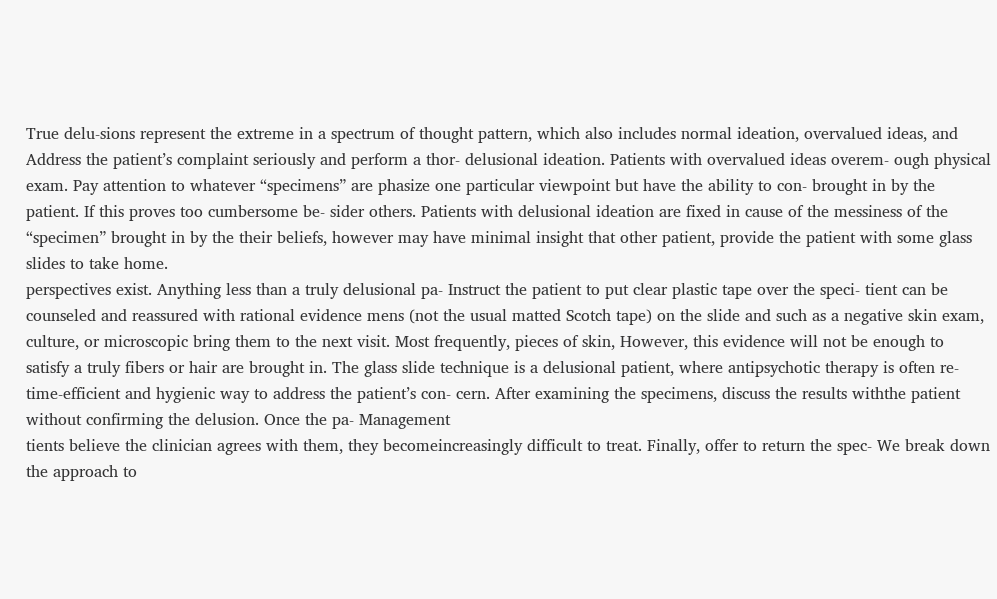True delu-sions represent the extreme in a spectrum of thought pattern, which also includes normal ideation, overvalued ideas, and Address the patient’s complaint seriously and perform a thor- delusional ideation. Patients with overvalued ideas overem- ough physical exam. Pay attention to whatever “specimens” are phasize one particular viewpoint but have the ability to con- brought in by the patient. If this proves too cumbersome be- sider others. Patients with delusional ideation are fixed in cause of the messiness of the “specimen” brought in by the their beliefs, however may have minimal insight that other patient, provide the patient with some glass slides to take home.
perspectives exist. Anything less than a truly delusional pa- Instruct the patient to put clear plastic tape over the speci- tient can be counseled and reassured with rational evidence mens (not the usual matted Scotch tape) on the slide and such as a negative skin exam, culture, or microscopic bring them to the next visit. Most frequently, pieces of skin, However, this evidence will not be enough to satisfy a truly fibers or hair are brought in. The glass slide technique is a delusional patient, where antipsychotic therapy is often re- time-efficient and hygienic way to address the patient’s con- cern. After examining the specimens, discuss the results withthe patient without confirming the delusion. Once the pa- Management
tients believe the clinician agrees with them, they becomeincreasingly difficult to treat. Finally, offer to return the spec- We break down the approach to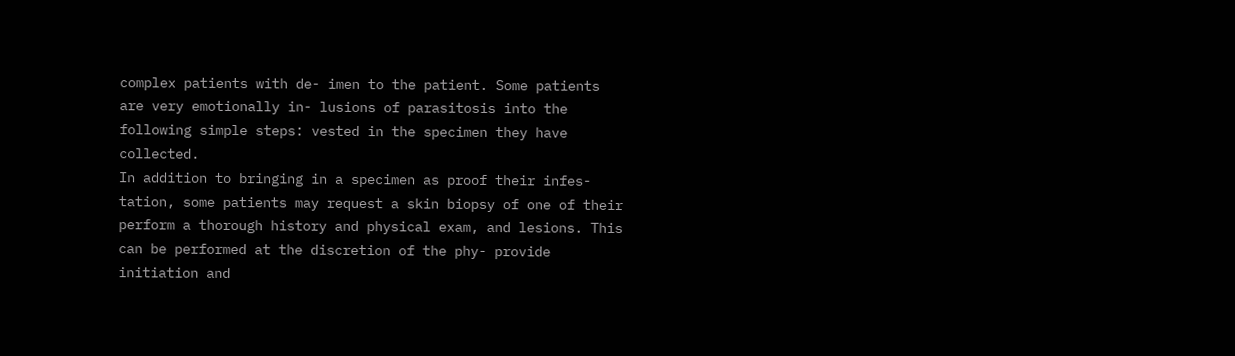complex patients with de- imen to the patient. Some patients are very emotionally in- lusions of parasitosis into the following simple steps: vested in the specimen they have collected.
In addition to bringing in a specimen as proof their infes- tation, some patients may request a skin biopsy of one of their perform a thorough history and physical exam, and lesions. This can be performed at the discretion of the phy- provide initiation and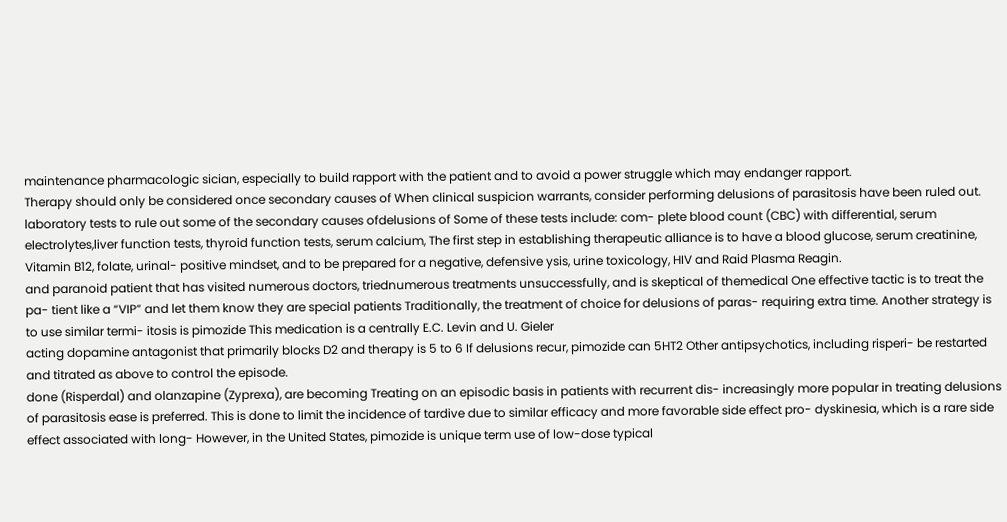maintenance pharmacologic sician, especially to build rapport with the patient and to avoid a power struggle which may endanger rapport.
Therapy should only be considered once secondary causes of When clinical suspicion warrants, consider performing delusions of parasitosis have been ruled out.
laboratory tests to rule out some of the secondary causes ofdelusions of Some of these tests include: com- plete blood count (CBC) with differential, serum electrolytes,liver function tests, thyroid function tests, serum calcium, The first step in establishing therapeutic alliance is to have a blood glucose, serum creatinine, Vitamin B12, folate, urinal- positive mindset, and to be prepared for a negative, defensive ysis, urine toxicology, HIV and Raid Plasma Reagin.
and paranoid patient that has visited numerous doctors, triednumerous treatments unsuccessfully, and is skeptical of themedical One effective tactic is to treat the pa- tient like a “VIP” and let them know they are special patients Traditionally, the treatment of choice for delusions of paras- requiring extra time. Another strategy is to use similar termi- itosis is pimozide This medication is a centrally E.C. Levin and U. Gieler
acting dopamine antagonist that primarily blocks D2 and therapy is 5 to 6 If delusions recur, pimozide can 5HT2 Other antipsychotics, including risperi- be restarted and titrated as above to control the episode.
done (Risperdal) and olanzapine (Zyprexa), are becoming Treating on an episodic basis in patients with recurrent dis- increasingly more popular in treating delusions of parasitosis ease is preferred. This is done to limit the incidence of tardive due to similar efficacy and more favorable side effect pro- dyskinesia, which is a rare side effect associated with long- However, in the United States, pimozide is unique term use of low-dose typical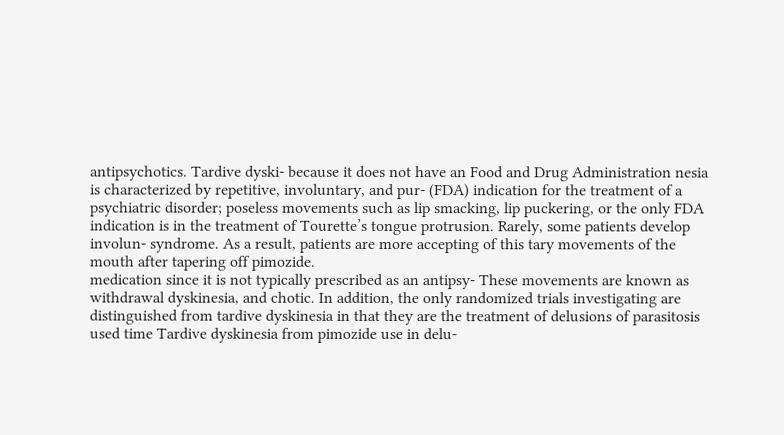antipsychotics. Tardive dyski- because it does not have an Food and Drug Administration nesia is characterized by repetitive, involuntary, and pur- (FDA) indication for the treatment of a psychiatric disorder; poseless movements such as lip smacking, lip puckering, or the only FDA indication is in the treatment of Tourette’s tongue protrusion. Rarely, some patients develop involun- syndrome. As a result, patients are more accepting of this tary movements of the mouth after tapering off pimozide.
medication since it is not typically prescribed as an antipsy- These movements are known as withdrawal dyskinesia, and chotic. In addition, the only randomized trials investigating are distinguished from tardive dyskinesia in that they are the treatment of delusions of parasitosis used time Tardive dyskinesia from pimozide use in delu-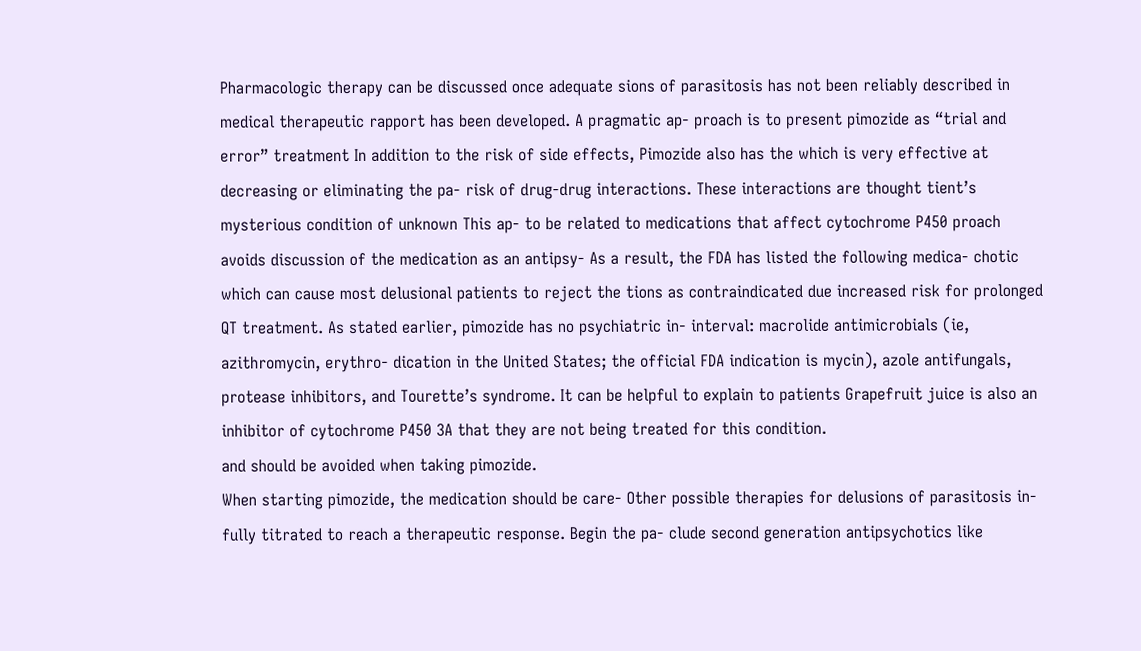Pharmacologic therapy can be discussed once adequate sions of parasitosis has not been reliably described in medical therapeutic rapport has been developed. A pragmatic ap- proach is to present pimozide as “trial and error” treatment In addition to the risk of side effects, Pimozide also has the which is very effective at decreasing or eliminating the pa- risk of drug-drug interactions. These interactions are thought tient’s mysterious condition of unknown This ap- to be related to medications that affect cytochrome P450 proach avoids discussion of the medication as an antipsy- As a result, the FDA has listed the following medica- chotic which can cause most delusional patients to reject the tions as contraindicated due increased risk for prolonged QT treatment. As stated earlier, pimozide has no psychiatric in- interval: macrolide antimicrobials (ie, azithromycin, erythro- dication in the United States; the official FDA indication is mycin), azole antifungals, protease inhibitors, and Tourette’s syndrome. It can be helpful to explain to patients Grapefruit juice is also an inhibitor of cytochrome P450 3A that they are not being treated for this condition.
and should be avoided when taking pimozide.
When starting pimozide, the medication should be care- Other possible therapies for delusions of parasitosis in- fully titrated to reach a therapeutic response. Begin the pa- clude second generation antipsychotics like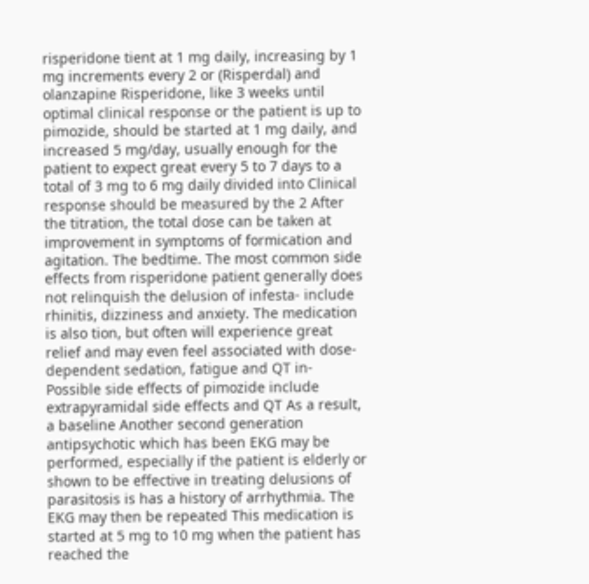risperidone tient at 1 mg daily, increasing by 1 mg increments every 2 or (Risperdal) and olanzapine Risperidone, like 3 weeks until optimal clinical response or the patient is up to pimozide, should be started at 1 mg daily, and increased 5 mg/day, usually enough for the patient to expect great every 5 to 7 days to a total of 3 mg to 6 mg daily divided into Clinical response should be measured by the 2 After the titration, the total dose can be taken at improvement in symptoms of formication and agitation. The bedtime. The most common side effects from risperidone patient generally does not relinquish the delusion of infesta- include rhinitis, dizziness and anxiety. The medication is also tion, but often will experience great relief and may even feel associated with dose-dependent sedation, fatigue and QT in- Possible side effects of pimozide include extrapyramidal side effects and QT As a result, a baseline Another second generation antipsychotic which has been EKG may be performed, especially if the patient is elderly or shown to be effective in treating delusions of parasitosis is has a history of arrhythmia. The EKG may then be repeated This medication is started at 5 mg to 10 mg when the patient has reached the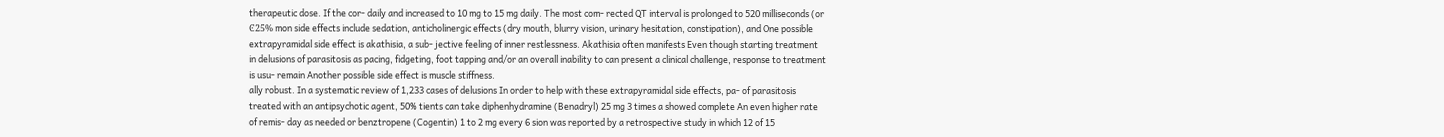therapeutic dose. If the cor- daily and increased to 10 mg to 15 mg daily. The most com- rected QT interval is prolonged to 520 milliseconds (or Ͼ25% mon side effects include sedation, anticholinergic effects (dry mouth, blurry vision, urinary hesitation, constipation), and One possible extrapyramidal side effect is akathisia, a sub- jective feeling of inner restlessness. Akathisia often manifests Even though starting treatment in delusions of parasitosis as pacing, fidgeting, foot tapping and/or an overall inability to can present a clinical challenge, response to treatment is usu- remain Another possible side effect is muscle stiffness.
ally robust. In a systematic review of 1,233 cases of delusions In order to help with these extrapyramidal side effects, pa- of parasitosis treated with an antipsychotic agent, 50% tients can take diphenhydramine (Benadryl) 25 mg 3 times a showed complete An even higher rate of remis- day as needed or benztropene (Cogentin) 1 to 2 mg every 6 sion was reported by a retrospective study in which 12 of 15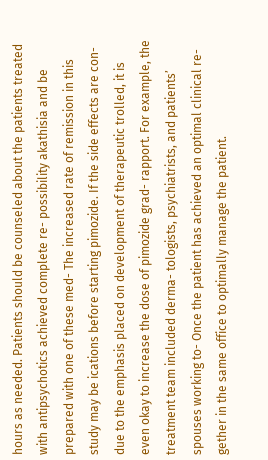hours as needed. Patients should be counseled about the patients treated with antipsychotics achieved complete re- possibility akathisia and be prepared with one of these med- The increased rate of remission in this study may be ications before starting pimozide. If the side effects are con- due to the emphasis placed on development of therapeutic trolled, it is even okay to increase the dose of pimozide grad- rapport. For example, the treatment team included derma- tologists, psychiatrists, and patients’ spouses working to- Once the patient has achieved an optimal clinical re- gether in the same office to optimally manage the patient.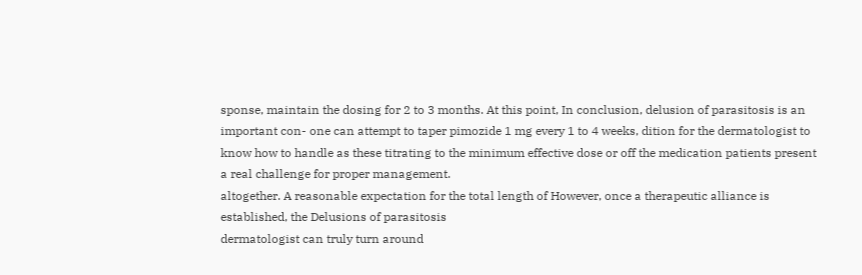sponse, maintain the dosing for 2 to 3 months. At this point, In conclusion, delusion of parasitosis is an important con- one can attempt to taper pimozide 1 mg every 1 to 4 weeks, dition for the dermatologist to know how to handle as these titrating to the minimum effective dose or off the medication patients present a real challenge for proper management.
altogether. A reasonable expectation for the total length of However, once a therapeutic alliance is established, the Delusions of parasitosis
dermatologist can truly turn around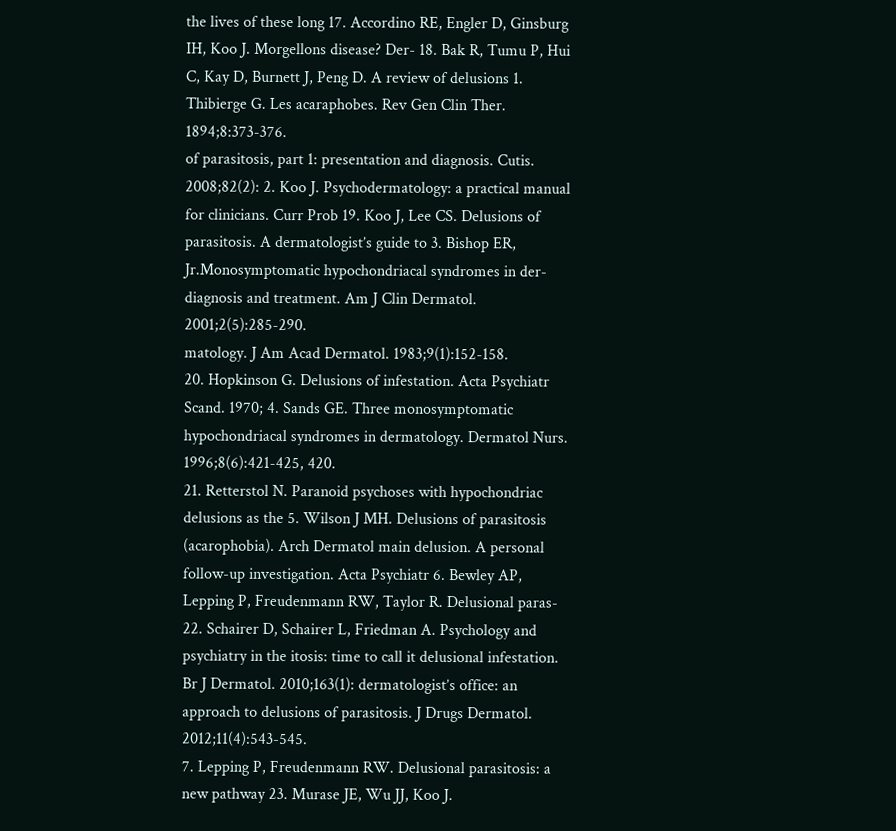the lives of these long 17. Accordino RE, Engler D, Ginsburg IH, Koo J. Morgellons disease? Der- 18. Bak R, Tumu P, Hui C, Kay D, Burnett J, Peng D. A review of delusions 1. Thibierge G. Les acaraphobes. Rev Gen Clin Ther. 1894;8:373-376.
of parasitosis, part 1: presentation and diagnosis. Cutis. 2008;82(2): 2. Koo J. Psychodermatology: a practical manual for clinicians. Curr Prob 19. Koo J, Lee CS. Delusions of parasitosis. A dermatologist’s guide to 3. Bishop ER, Jr.Monosymptomatic hypochondriacal syndromes in der- diagnosis and treatment. Am J Clin Dermatol. 2001;2(5):285-290.
matology. J Am Acad Dermatol. 1983;9(1):152-158.
20. Hopkinson G. Delusions of infestation. Acta Psychiatr Scand. 1970; 4. Sands GE. Three monosymptomatic hypochondriacal syndromes in dermatology. Dermatol Nurs. 1996;8(6):421-425, 420.
21. Retterstol N. Paranoid psychoses with hypochondriac delusions as the 5. Wilson J MH. Delusions of parasitosis (acarophobia). Arch Dermatol main delusion. A personal follow-up investigation. Acta Psychiatr 6. Bewley AP, Lepping P, Freudenmann RW, Taylor R. Delusional paras- 22. Schairer D, Schairer L, Friedman A. Psychology and psychiatry in the itosis: time to call it delusional infestation. Br J Dermatol. 2010;163(1): dermatologist’s office: an approach to delusions of parasitosis. J Drugs Dermatol. 2012;11(4):543-545.
7. Lepping P, Freudenmann RW. Delusional parasitosis: a new pathway 23. Murase JE, Wu JJ, Koo J.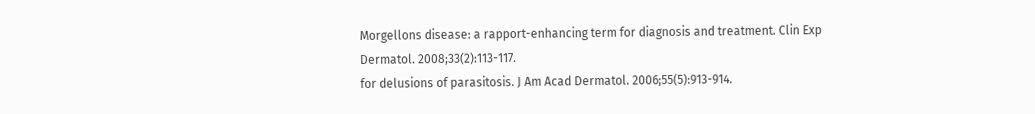Morgellons disease: a rapport-enhancing term for diagnosis and treatment. Clin Exp Dermatol. 2008;33(2):113-117.
for delusions of parasitosis. J Am Acad Dermatol. 2006;55(5):913-914.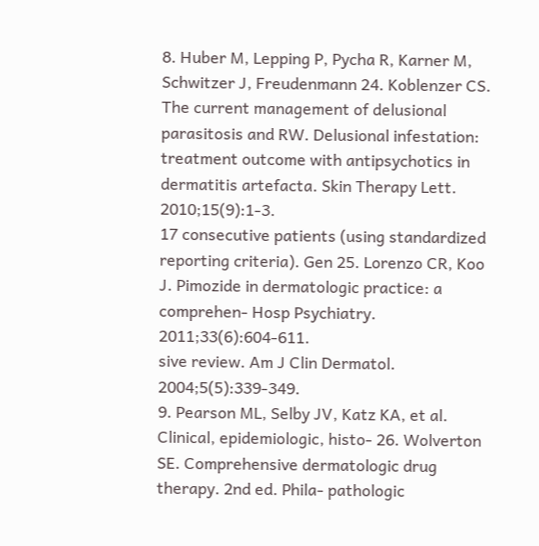8. Huber M, Lepping P, Pycha R, Karner M, Schwitzer J, Freudenmann 24. Koblenzer CS. The current management of delusional parasitosis and RW. Delusional infestation: treatment outcome with antipsychotics in dermatitis artefacta. Skin Therapy Lett. 2010;15(9):1-3.
17 consecutive patients (using standardized reporting criteria). Gen 25. Lorenzo CR, Koo J. Pimozide in dermatologic practice: a comprehen- Hosp Psychiatry. 2011;33(6):604-611.
sive review. Am J Clin Dermatol. 2004;5(5):339-349.
9. Pearson ML, Selby JV, Katz KA, et al. Clinical, epidemiologic, histo- 26. Wolverton SE. Comprehensive dermatologic drug therapy. 2nd ed. Phila- pathologic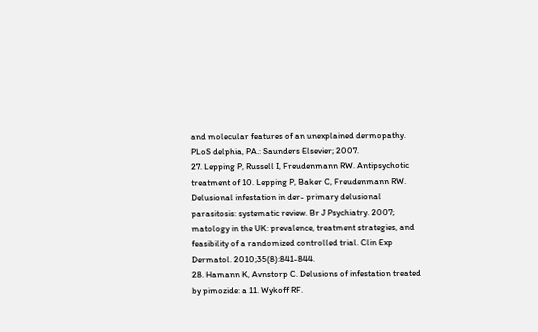and molecular features of an unexplained dermopathy. PLoS delphia, PA.: Saunders Elsevier; 2007.
27. Lepping P, Russell I, Freudenmann RW. Antipsychotic treatment of 10. Lepping P, Baker C, Freudenmann RW. Delusional infestation in der- primary delusional parasitosis: systematic review. Br J Psychiatry. 2007; matology in the UK: prevalence, treatment strategies, and feasibility of a randomized controlled trial. Clin Exp Dermatol. 2010;35(8):841-844.
28. Hamann K, Avnstorp C. Delusions of infestation treated by pimozide: a 11. Wykoff RF.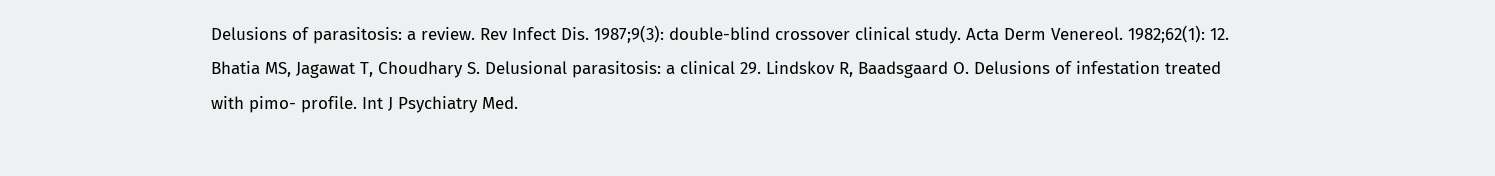Delusions of parasitosis: a review. Rev Infect Dis. 1987;9(3): double-blind crossover clinical study. Acta Derm Venereol. 1982;62(1): 12. Bhatia MS, Jagawat T, Choudhary S. Delusional parasitosis: a clinical 29. Lindskov R, Baadsgaard O. Delusions of infestation treated with pimo- profile. Int J Psychiatry Med.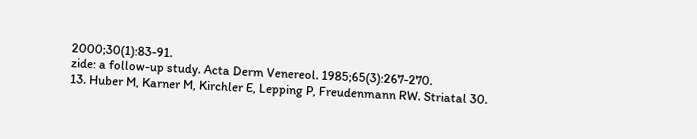2000;30(1):83-91.
zide: a follow-up study. Acta Derm Venereol. 1985;65(3):267-270.
13. Huber M, Karner M, Kirchler E, Lepping P, Freudenmann RW. Striatal 30.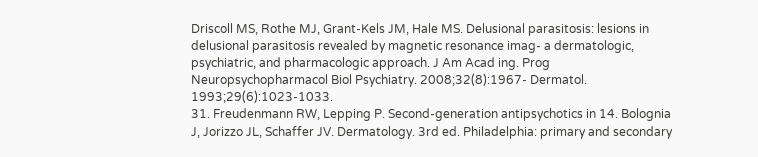Driscoll MS, Rothe MJ, Grant-Kels JM, Hale MS. Delusional parasitosis: lesions in delusional parasitosis revealed by magnetic resonance imag- a dermatologic, psychiatric, and pharmacologic approach. J Am Acad ing. Prog Neuropsychopharmacol Biol Psychiatry. 2008;32(8):1967- Dermatol. 1993;29(6):1023-1033.
31. Freudenmann RW, Lepping P. Second-generation antipsychotics in 14. Bolognia J, Jorizzo JL, Schaffer JV. Dermatology. 3rd ed. Philadelphia: primary and secondary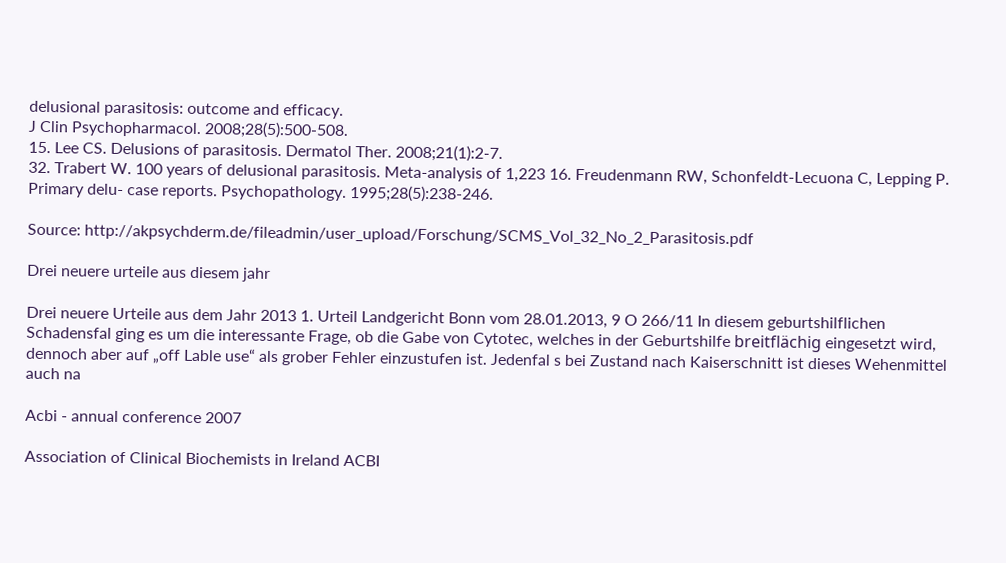delusional parasitosis: outcome and efficacy.
J Clin Psychopharmacol. 2008;28(5):500-508.
15. Lee CS. Delusions of parasitosis. Dermatol Ther. 2008;21(1):2-7.
32. Trabert W. 100 years of delusional parasitosis. Meta-analysis of 1,223 16. Freudenmann RW, Schonfeldt-Lecuona C, Lepping P. Primary delu- case reports. Psychopathology. 1995;28(5):238-246.

Source: http://akpsychderm.de/fileadmin/user_upload/Forschung/SCMS_Vol_32_No_2_Parasitosis.pdf

Drei neuere urteile aus diesem jahr

Drei neuere Urteile aus dem Jahr 2013 1. Urteil Landgericht Bonn vom 28.01.2013, 9 O 266/11 In diesem geburtshilflichen Schadensfal ging es um die interessante Frage, ob die Gabe von Cytotec, welches in der Geburtshilfe breitflächig eingesetzt wird, dennoch aber auf „off Lable use“ als grober Fehler einzustufen ist. Jedenfal s bei Zustand nach Kaiserschnitt ist dieses Wehenmittel auch na

Acbi - annual conference 2007

Association of Clinical Biochemists in Ireland ACBI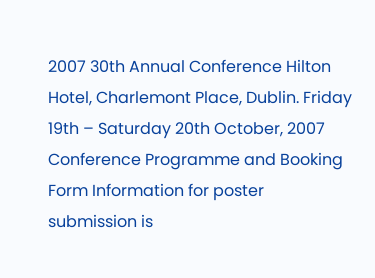2007 30th Annual Conference Hilton Hotel, Charlemont Place, Dublin. Friday 19th – Saturday 20th October, 2007 Conference Programme and Booking Form Information for poster submission is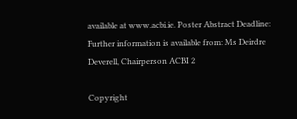available at www.acbi.ie. Poster Abstract Deadline: Further information is available from: Ms Deirdre Deverell, Chairperson ACBI 2

Copyright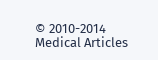© 2010-2014 Medical Articles